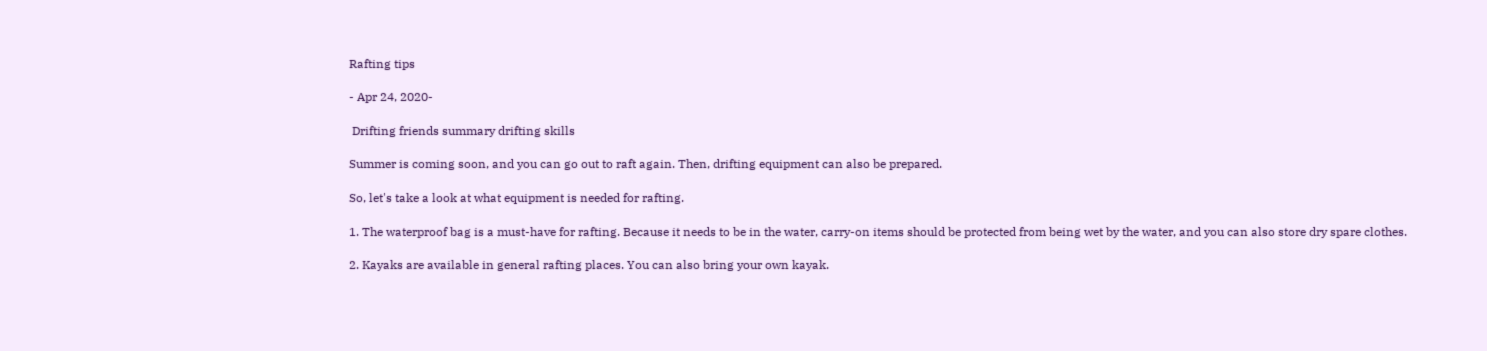Rafting tips

- Apr 24, 2020-

 Drifting friends summary drifting skills

Summer is coming soon, and you can go out to raft again. Then, drifting equipment can also be prepared.

So, let's take a look at what equipment is needed for rafting.

1. The waterproof bag is a must-have for rafting. Because it needs to be in the water, carry-on items should be protected from being wet by the water, and you can also store dry spare clothes.

2. Kayaks are available in general rafting places. You can also bring your own kayak.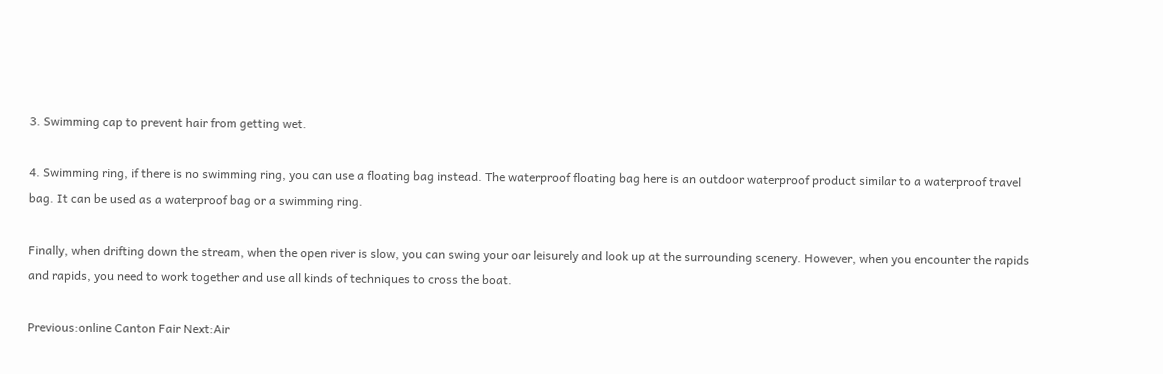3. Swimming cap to prevent hair from getting wet.

4. Swimming ring, if there is no swimming ring, you can use a floating bag instead. The waterproof floating bag here is an outdoor waterproof product similar to a waterproof travel bag. It can be used as a waterproof bag or a swimming ring.

Finally, when drifting down the stream, when the open river is slow, you can swing your oar leisurely and look up at the surrounding scenery. However, when you encounter the rapids and rapids, you need to work together and use all kinds of techniques to cross the boat.

Previous:online Canton Fair Next:Air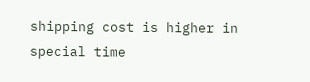shipping cost is higher in special time